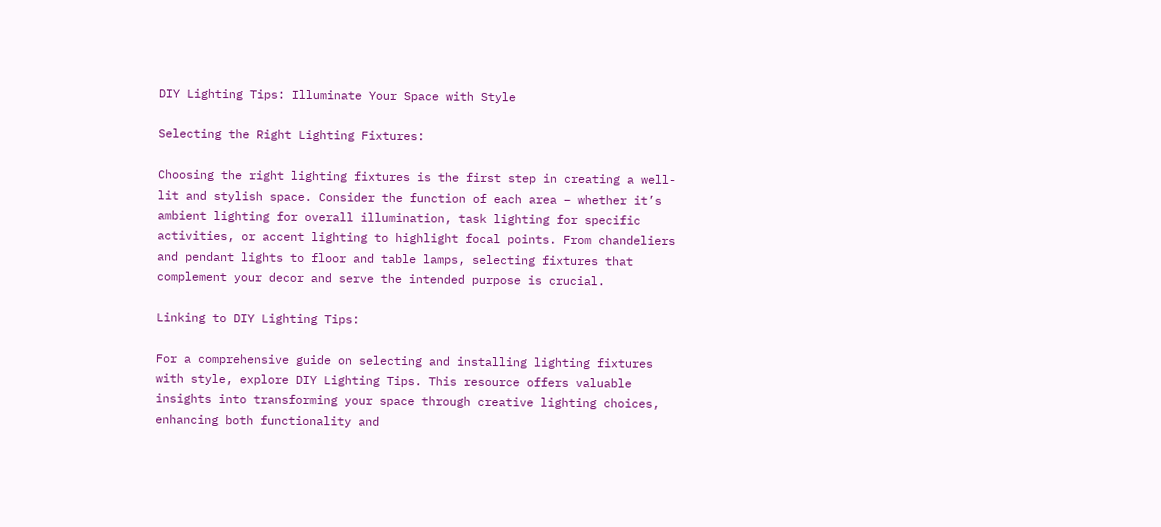DIY Lighting Tips: Illuminate Your Space with Style

Selecting the Right Lighting Fixtures:

Choosing the right lighting fixtures is the first step in creating a well-lit and stylish space. Consider the function of each area – whether it’s ambient lighting for overall illumination, task lighting for specific activities, or accent lighting to highlight focal points. From chandeliers and pendant lights to floor and table lamps, selecting fixtures that complement your decor and serve the intended purpose is crucial.

Linking to DIY Lighting Tips:

For a comprehensive guide on selecting and installing lighting fixtures with style, explore DIY Lighting Tips. This resource offers valuable insights into transforming your space through creative lighting choices, enhancing both functionality and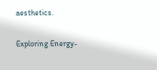aesthetics.

Exploring Energy-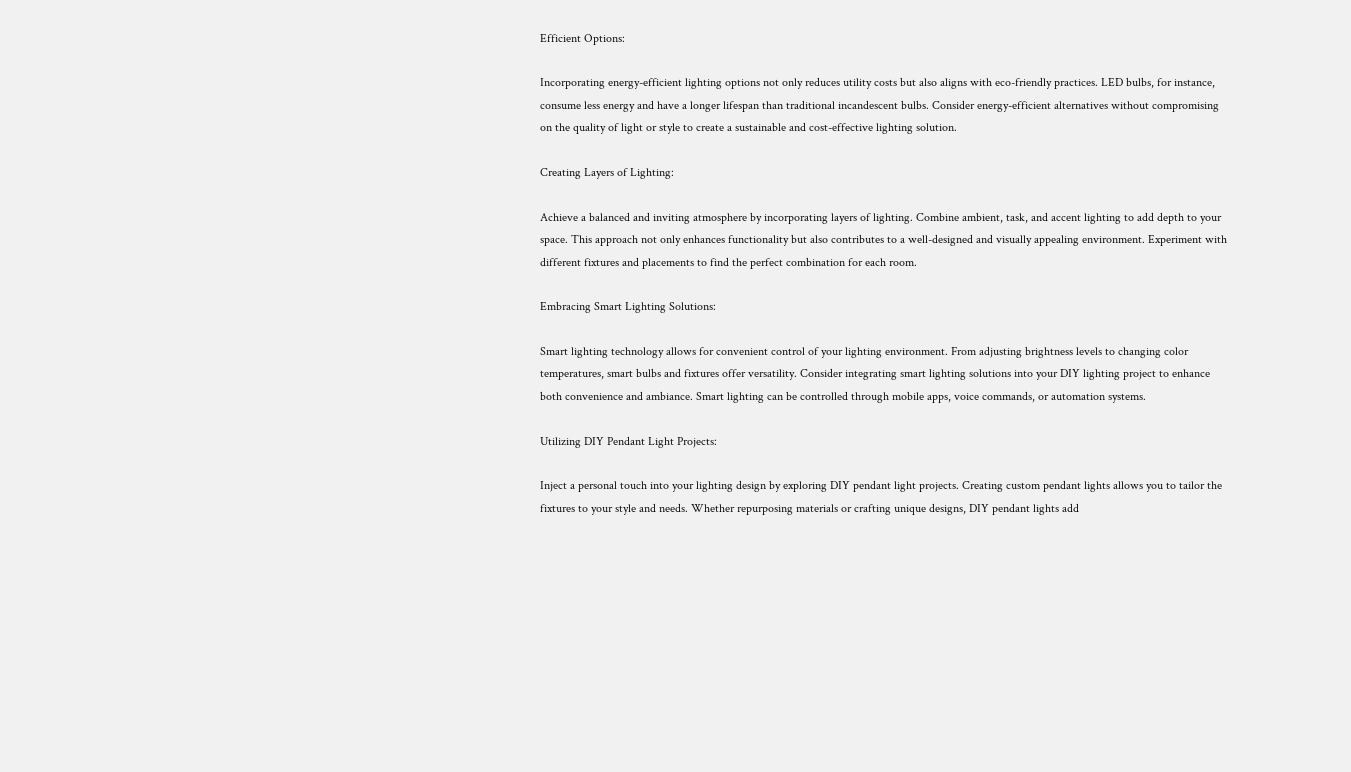Efficient Options:

Incorporating energy-efficient lighting options not only reduces utility costs but also aligns with eco-friendly practices. LED bulbs, for instance, consume less energy and have a longer lifespan than traditional incandescent bulbs. Consider energy-efficient alternatives without compromising on the quality of light or style to create a sustainable and cost-effective lighting solution.

Creating Layers of Lighting:

Achieve a balanced and inviting atmosphere by incorporating layers of lighting. Combine ambient, task, and accent lighting to add depth to your space. This approach not only enhances functionality but also contributes to a well-designed and visually appealing environment. Experiment with different fixtures and placements to find the perfect combination for each room.

Embracing Smart Lighting Solutions:

Smart lighting technology allows for convenient control of your lighting environment. From adjusting brightness levels to changing color temperatures, smart bulbs and fixtures offer versatility. Consider integrating smart lighting solutions into your DIY lighting project to enhance both convenience and ambiance. Smart lighting can be controlled through mobile apps, voice commands, or automation systems.

Utilizing DIY Pendant Light Projects:

Inject a personal touch into your lighting design by exploring DIY pendant light projects. Creating custom pendant lights allows you to tailor the fixtures to your style and needs. Whether repurposing materials or crafting unique designs, DIY pendant lights add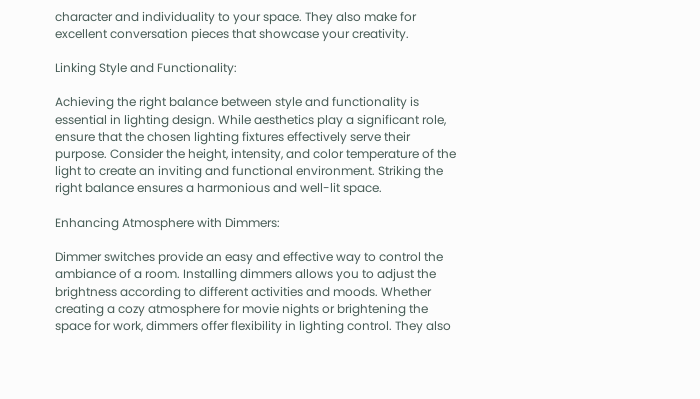character and individuality to your space. They also make for excellent conversation pieces that showcase your creativity.

Linking Style and Functionality:

Achieving the right balance between style and functionality is essential in lighting design. While aesthetics play a significant role, ensure that the chosen lighting fixtures effectively serve their purpose. Consider the height, intensity, and color temperature of the light to create an inviting and functional environment. Striking the right balance ensures a harmonious and well-lit space.

Enhancing Atmosphere with Dimmers:

Dimmer switches provide an easy and effective way to control the ambiance of a room. Installing dimmers allows you to adjust the brightness according to different activities and moods. Whether creating a cozy atmosphere for movie nights or brightening the space for work, dimmers offer flexibility in lighting control. They also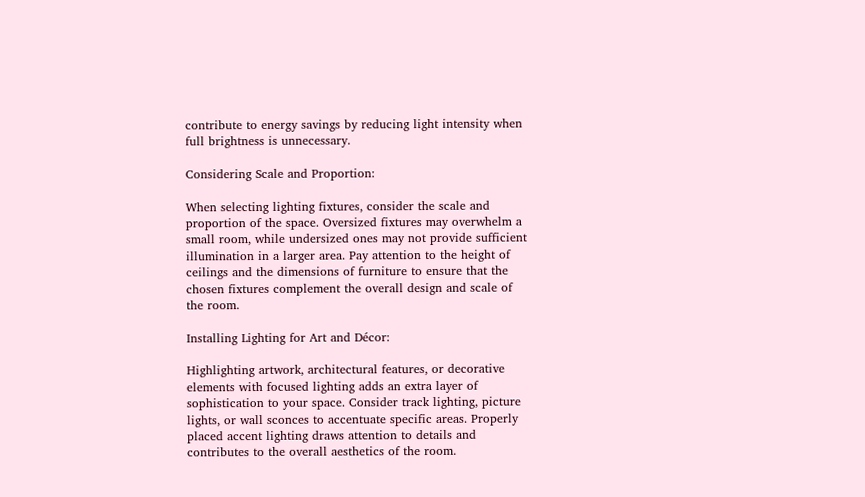contribute to energy savings by reducing light intensity when full brightness is unnecessary.

Considering Scale and Proportion:

When selecting lighting fixtures, consider the scale and proportion of the space. Oversized fixtures may overwhelm a small room, while undersized ones may not provide sufficient illumination in a larger area. Pay attention to the height of ceilings and the dimensions of furniture to ensure that the chosen fixtures complement the overall design and scale of the room.

Installing Lighting for Art and Décor:

Highlighting artwork, architectural features, or decorative elements with focused lighting adds an extra layer of sophistication to your space. Consider track lighting, picture lights, or wall sconces to accentuate specific areas. Properly placed accent lighting draws attention to details and contributes to the overall aesthetics of the room.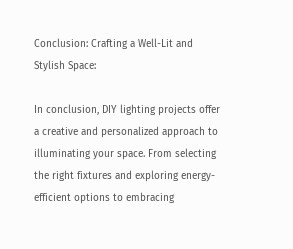Conclusion: Crafting a Well-Lit and Stylish Space:

In conclusion, DIY lighting projects offer a creative and personalized approach to illuminating your space. From selecting the right fixtures and exploring energy-efficient options to embracing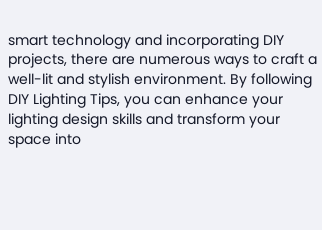smart technology and incorporating DIY projects, there are numerous ways to craft a well-lit and stylish environment. By following DIY Lighting Tips, you can enhance your lighting design skills and transform your space into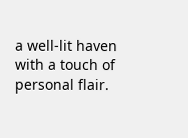a well-lit haven with a touch of personal flair.